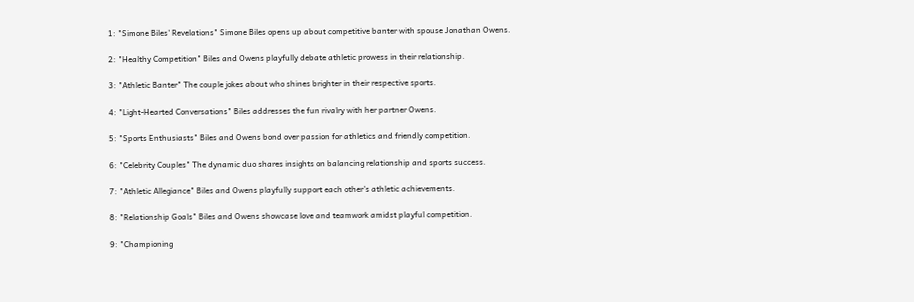1: "Simone Biles' Revelations" Simone Biles opens up about competitive banter with spouse Jonathan Owens.

2: "Healthy Competition" Biles and Owens playfully debate athletic prowess in their relationship.

3: "Athletic Banter" The couple jokes about who shines brighter in their respective sports.

4: "Light-Hearted Conversations" Biles addresses the fun rivalry with her partner Owens.

5: "Sports Enthusiasts" Biles and Owens bond over passion for athletics and friendly competition.

6: "Celebrity Couples" The dynamic duo shares insights on balancing relationship and sports success.

7: "Athletic Allegiance" Biles and Owens playfully support each other's athletic achievements.

8: "Relationship Goals" Biles and Owens showcase love and teamwork amidst playful competition.

9: "Championing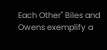Each Other" Biles and Owens exemplify a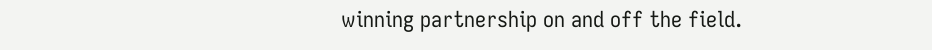winning partnership on and off the field.